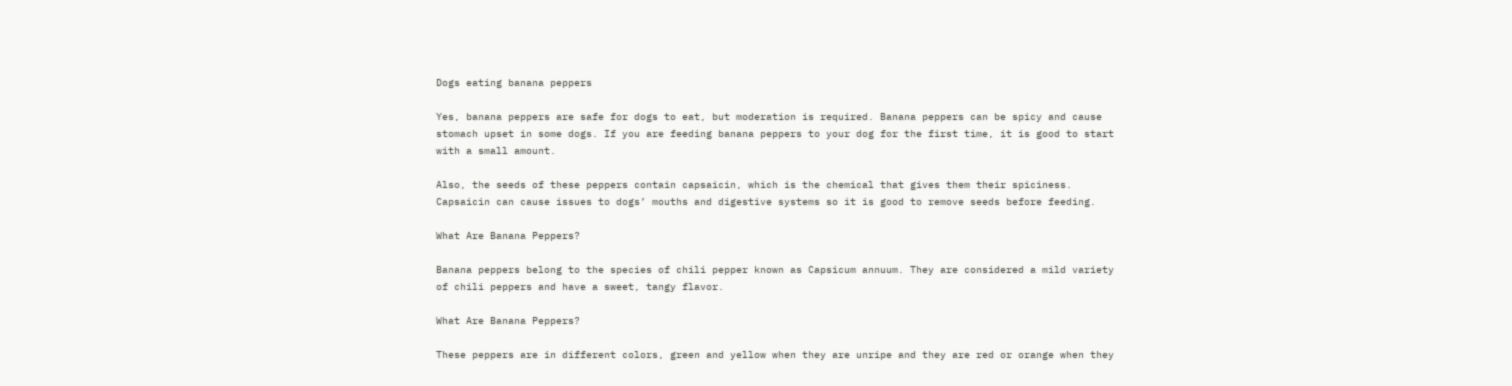Dogs eating banana peppers

Yes, banana peppers are safe for dogs to eat, but moderation is required. Banana peppers can be spicy and cause stomach upset in some dogs. If you are feeding banana peppers to your dog for the first time, it is good to start with a small amount.

Also, the seeds of these peppers contain capsaicin, which is the chemical that gives them their spiciness. Capsaicin can cause issues to dogs’ mouths and digestive systems so it is good to remove seeds before feeding.

What Are Banana Peppers?

Banana peppers belong to the species of chili pepper known as Capsicum annuum. They are considered a mild variety of chili peppers and have a sweet, tangy flavor.

What Are Banana Peppers?

These peppers are in different colors, green and yellow when they are unripe and they are red or orange when they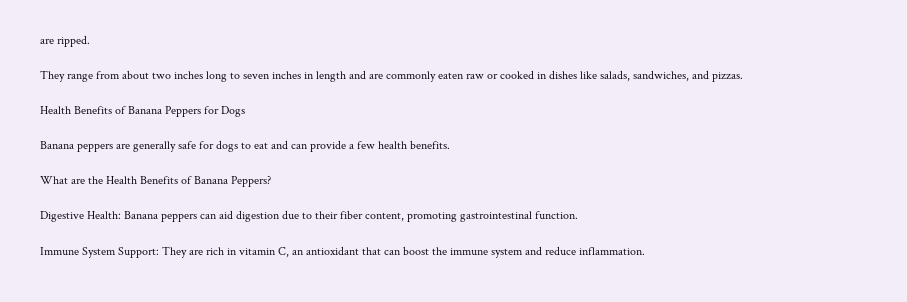are ripped.

They range from about two inches long to seven inches in length and are commonly eaten raw or cooked in dishes like salads, sandwiches, and pizzas.

Health Benefits of Banana Peppers for Dogs

Banana peppers are generally safe for dogs to eat and can provide a few health benefits.

What are the Health Benefits of Banana Peppers?

Digestive Health: Banana peppers can aid digestion due to their fiber content, promoting gastrointestinal function.

Immune System Support: They are rich in vitamin C, an antioxidant that can boost the immune system and reduce inflammation.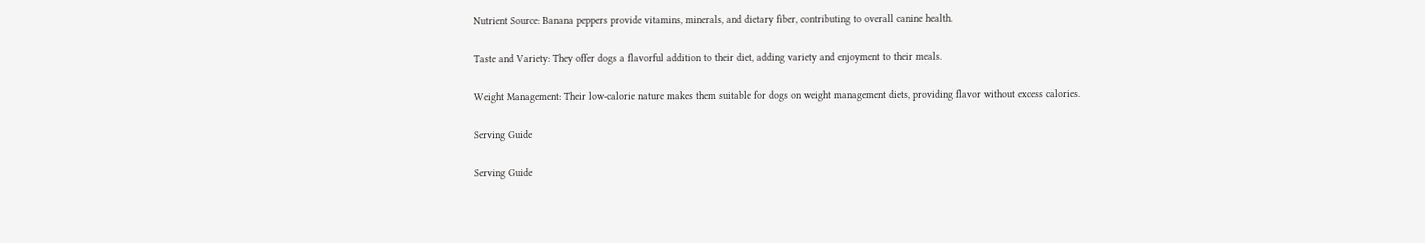Nutrient Source: Banana peppers provide vitamins, minerals, and dietary fiber, contributing to overall canine health.

Taste and Variety: They offer dogs a flavorful addition to their diet, adding variety and enjoyment to their meals.

Weight Management: Their low-calorie nature makes them suitable for dogs on weight management diets, providing flavor without excess calories.

Serving Guide

Serving Guide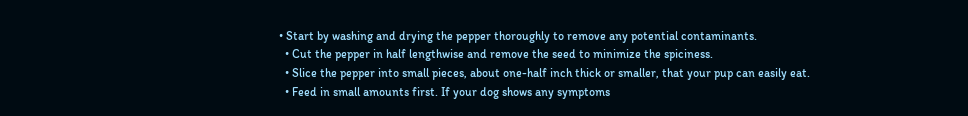• Start by washing and drying the pepper thoroughly to remove any potential contaminants.
  • Cut the pepper in half lengthwise and remove the seed to minimize the spiciness.
  • Slice the pepper into small pieces, about one-half inch thick or smaller, that your pup can easily eat.
  • Feed in small amounts first. If your dog shows any symptoms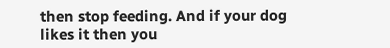then stop feeding. And if your dog likes it then you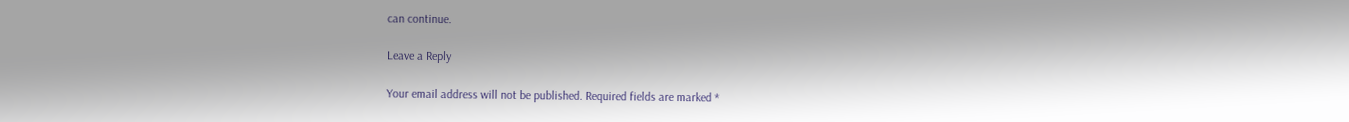can continue.

Leave a Reply

Your email address will not be published. Required fields are marked *